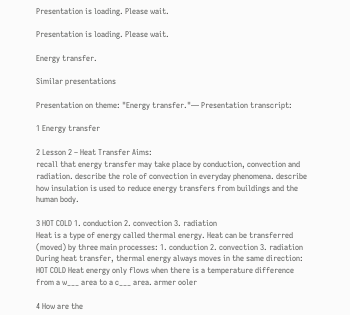Presentation is loading. Please wait.

Presentation is loading. Please wait.

Energy transfer.

Similar presentations

Presentation on theme: "Energy transfer."— Presentation transcript:

1 Energy transfer

2 Lesson 2 – Heat Transfer Aims:
recall that energy transfer may take place by conduction, convection and radiation. describe the role of convection in everyday phenomena. describe how insulation is used to reduce energy transfers from buildings and the human body.

3 HOT COLD 1. conduction 2. convection 3. radiation
Heat is a type of energy called thermal energy. Heat can be transferred (moved) by three main processes: 1. conduction 2. convection 3. radiation During heat transfer, thermal energy always moves in the same direction: HOT COLD Heat energy only flows when there is a temperature difference from a w___ area to a c___ area. armer ooler

4 How are the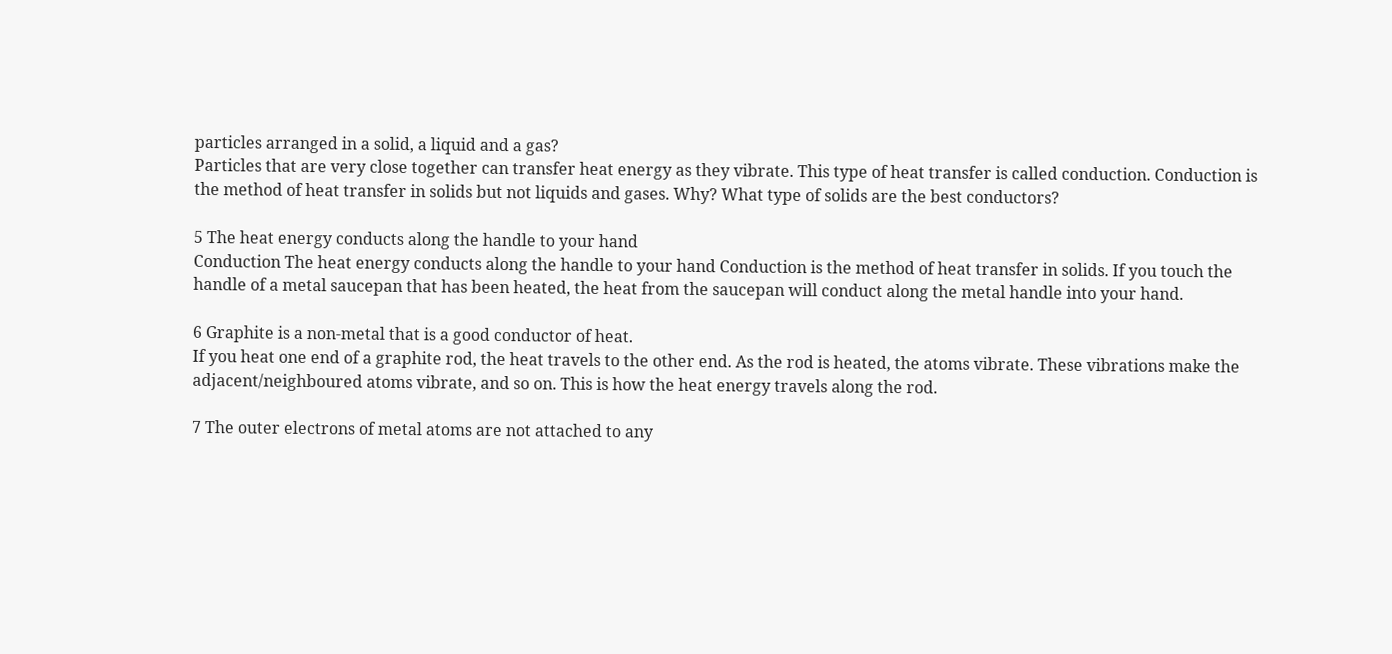particles arranged in a solid, a liquid and a gas?
Particles that are very close together can transfer heat energy as they vibrate. This type of heat transfer is called conduction. Conduction is the method of heat transfer in solids but not liquids and gases. Why? What type of solids are the best conductors?

5 The heat energy conducts along the handle to your hand
Conduction The heat energy conducts along the handle to your hand Conduction is the method of heat transfer in solids. If you touch the handle of a metal saucepan that has been heated, the heat from the saucepan will conduct along the metal handle into your hand.

6 Graphite is a non-metal that is a good conductor of heat.
If you heat one end of a graphite rod, the heat travels to the other end. As the rod is heated, the atoms vibrate. These vibrations make the adjacent/neighboured atoms vibrate, and so on. This is how the heat energy travels along the rod.

7 The outer electrons of metal atoms are not attached to any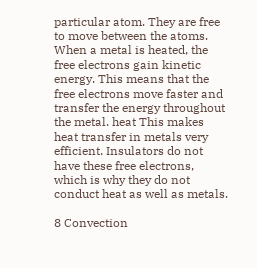particular atom. They are free to move between the atoms. When a metal is heated, the free electrons gain kinetic energy. This means that the free electrons move faster and transfer the energy throughout the metal. heat This makes heat transfer in metals very efficient. Insulators do not have these free electrons, which is why they do not conduct heat as well as metals.

8 Convection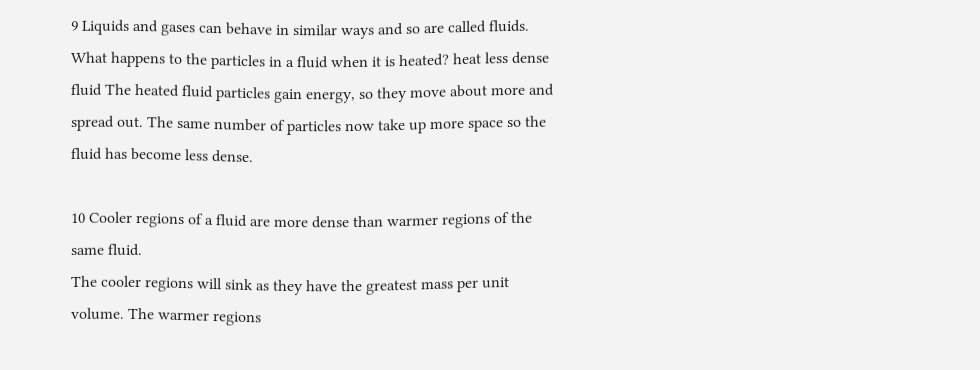9 Liquids and gases can behave in similar ways and so are called fluids.
What happens to the particles in a fluid when it is heated? heat less dense fluid The heated fluid particles gain energy, so they move about more and spread out. The same number of particles now take up more space so the fluid has become less dense.

10 Cooler regions of a fluid are more dense than warmer regions of the same fluid.
The cooler regions will sink as they have the greatest mass per unit volume. The warmer regions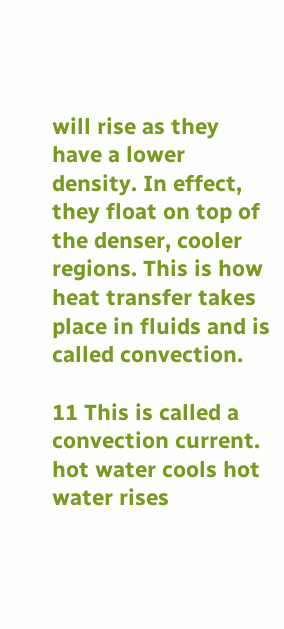will rise as they have a lower density. In effect, they float on top of the denser, cooler regions. This is how heat transfer takes place in fluids and is called convection.

11 This is called a convection current.
hot water cools hot water rises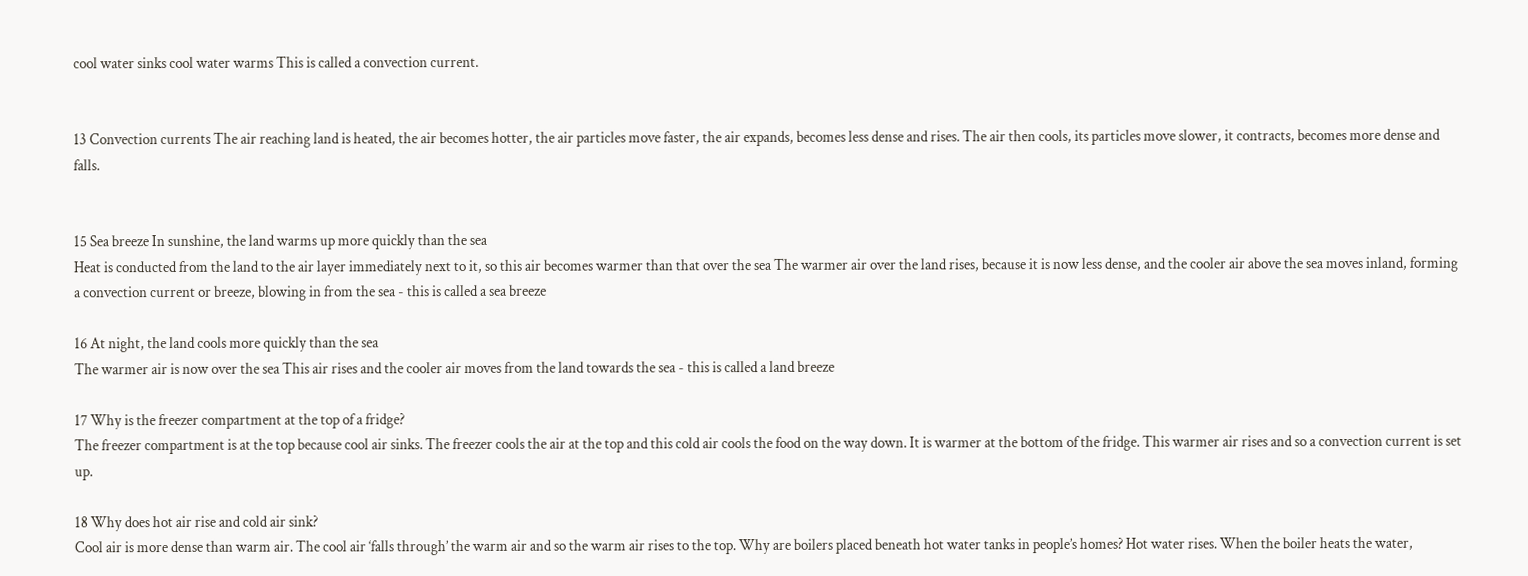cool water sinks cool water warms This is called a convection current.


13 Convection currents The air reaching land is heated, the air becomes hotter, the air particles move faster, the air expands, becomes less dense and rises. The air then cools, its particles move slower, it contracts, becomes more dense and falls.


15 Sea breeze In sunshine, the land warms up more quickly than the sea
Heat is conducted from the land to the air layer immediately next to it, so this air becomes warmer than that over the sea The warmer air over the land rises, because it is now less dense, and the cooler air above the sea moves inland, forming a convection current or breeze, blowing in from the sea - this is called a sea breeze

16 At night, the land cools more quickly than the sea
The warmer air is now over the sea This air rises and the cooler air moves from the land towards the sea - this is called a land breeze

17 Why is the freezer compartment at the top of a fridge?
The freezer compartment is at the top because cool air sinks. The freezer cools the air at the top and this cold air cools the food on the way down. It is warmer at the bottom of the fridge. This warmer air rises and so a convection current is set up.

18 Why does hot air rise and cold air sink?
Cool air is more dense than warm air. The cool air ‘falls through’ the warm air and so the warm air rises to the top. Why are boilers placed beneath hot water tanks in people’s homes? Hot water rises. When the boiler heats the water,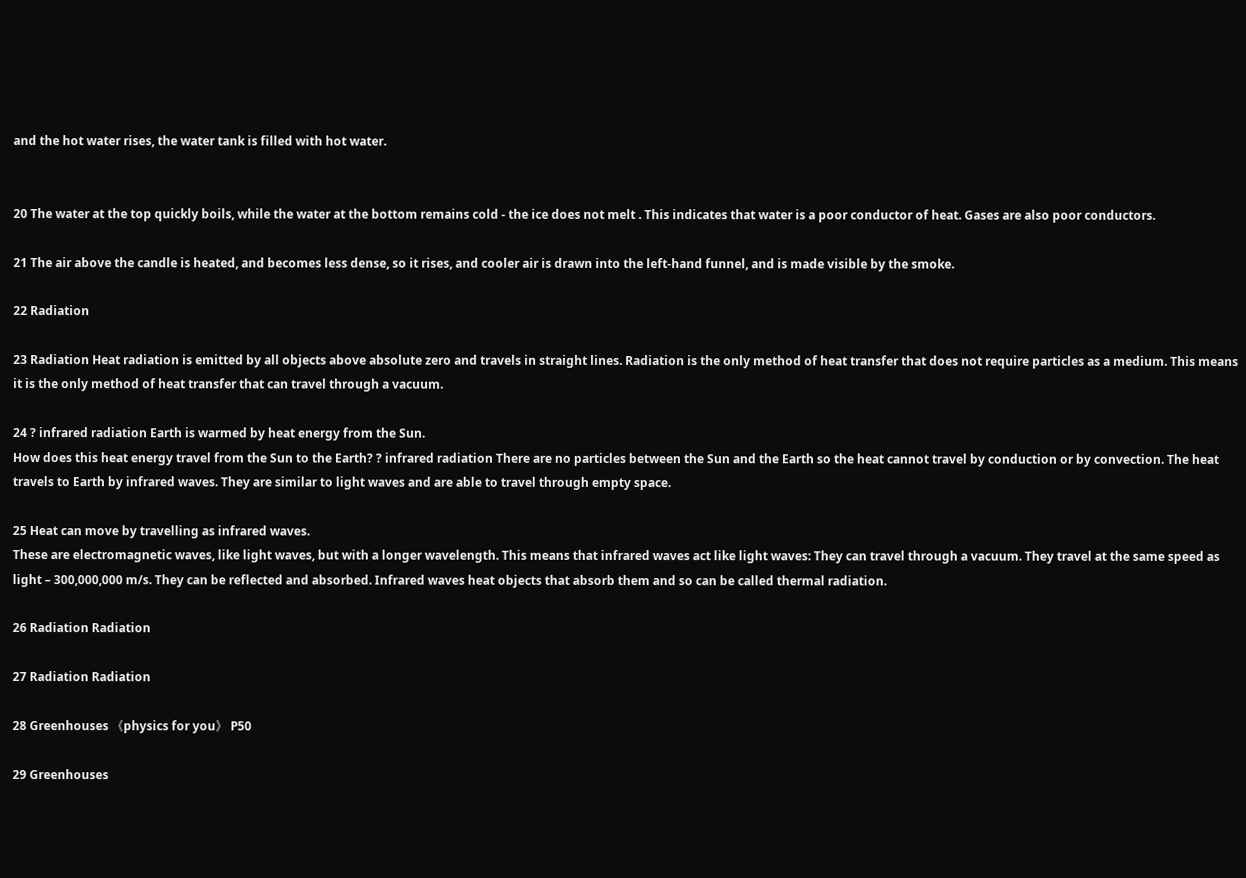and the hot water rises, the water tank is filled with hot water.


20 The water at the top quickly boils, while the water at the bottom remains cold - the ice does not melt . This indicates that water is a poor conductor of heat. Gases are also poor conductors.

21 The air above the candle is heated, and becomes less dense, so it rises, and cooler air is drawn into the left-hand funnel, and is made visible by the smoke.

22 Radiation

23 Radiation Heat radiation is emitted by all objects above absolute zero and travels in straight lines. Radiation is the only method of heat transfer that does not require particles as a medium. This means it is the only method of heat transfer that can travel through a vacuum.

24 ? infrared radiation Earth is warmed by heat energy from the Sun.
How does this heat energy travel from the Sun to the Earth? ? infrared radiation There are no particles between the Sun and the Earth so the heat cannot travel by conduction or by convection. The heat travels to Earth by infrared waves. They are similar to light waves and are able to travel through empty space.

25 Heat can move by travelling as infrared waves.
These are electromagnetic waves, like light waves, but with a longer wavelength. This means that infrared waves act like light waves: They can travel through a vacuum. They travel at the same speed as light – 300,000,000 m/s. They can be reflected and absorbed. Infrared waves heat objects that absorb them and so can be called thermal radiation.

26 Radiation Radiation

27 Radiation Radiation

28 Greenhouses 《physics for you》 P50

29 Greenhouses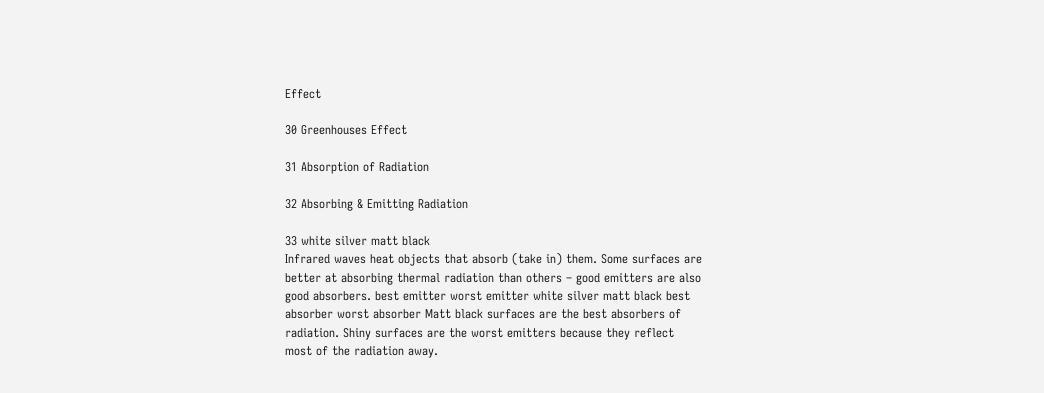Effect

30 Greenhouses Effect

31 Absorption of Radiation

32 Absorbing & Emitting Radiation

33 white silver matt black
Infrared waves heat objects that absorb (take in) them. Some surfaces are better at absorbing thermal radiation than others – good emitters are also good absorbers. best emitter worst emitter white silver matt black best absorber worst absorber Matt black surfaces are the best absorbers of radiation. Shiny surfaces are the worst emitters because they reflect most of the radiation away.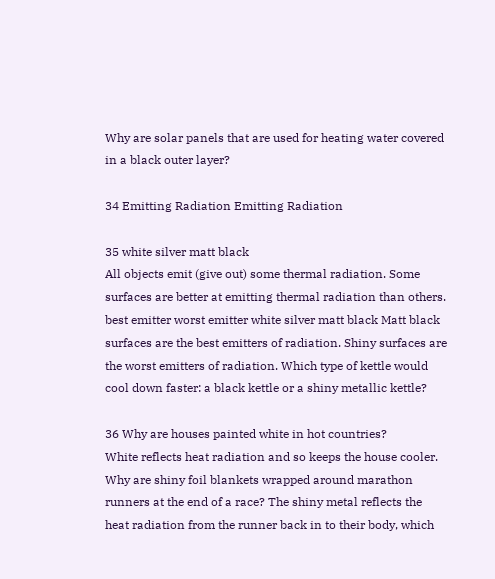Why are solar panels that are used for heating water covered in a black outer layer?

34 Emitting Radiation Emitting Radiation

35 white silver matt black
All objects emit (give out) some thermal radiation. Some surfaces are better at emitting thermal radiation than others. best emitter worst emitter white silver matt black Matt black surfaces are the best emitters of radiation. Shiny surfaces are the worst emitters of radiation. Which type of kettle would cool down faster: a black kettle or a shiny metallic kettle?

36 Why are houses painted white in hot countries?
White reflects heat radiation and so keeps the house cooler. Why are shiny foil blankets wrapped around marathon runners at the end of a race? The shiny metal reflects the heat radiation from the runner back in to their body, which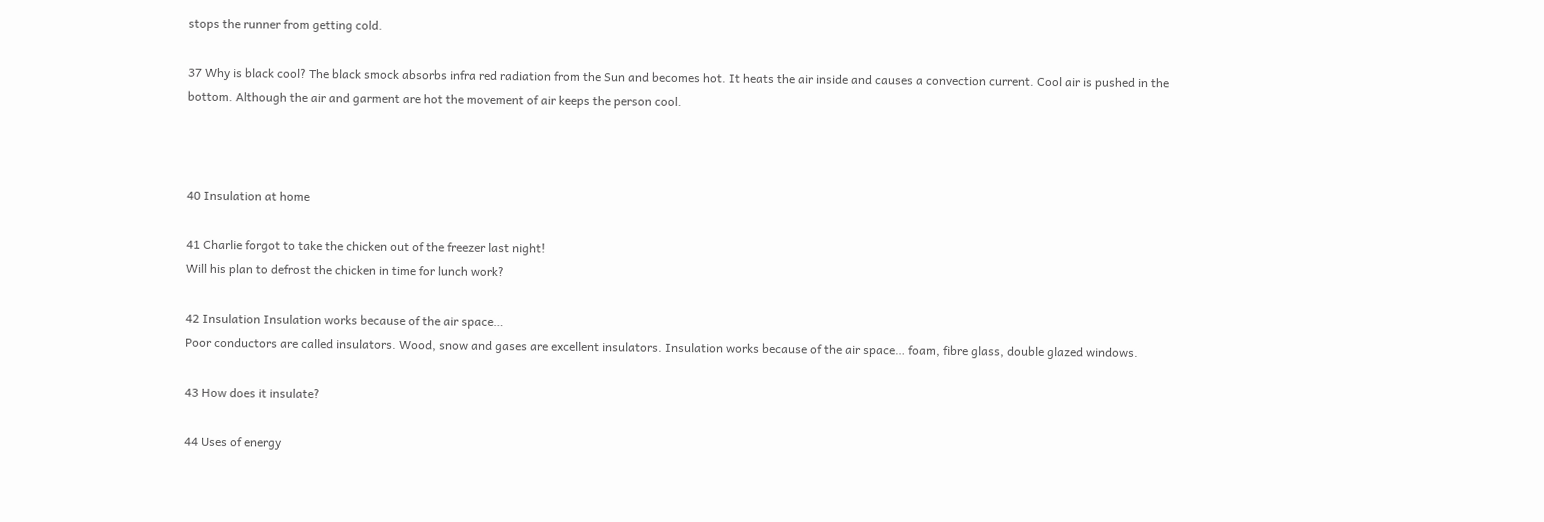stops the runner from getting cold.

37 Why is black cool? The black smock absorbs infra red radiation from the Sun and becomes hot. It heats the air inside and causes a convection current. Cool air is pushed in the bottom. Although the air and garment are hot the movement of air keeps the person cool.



40 Insulation at home

41 Charlie forgot to take the chicken out of the freezer last night!
Will his plan to defrost the chicken in time for lunch work?

42 Insulation Insulation works because of the air space…
Poor conductors are called insulators. Wood, snow and gases are excellent insulators. Insulation works because of the air space… foam, fibre glass, double glazed windows.

43 How does it insulate?

44 Uses of energy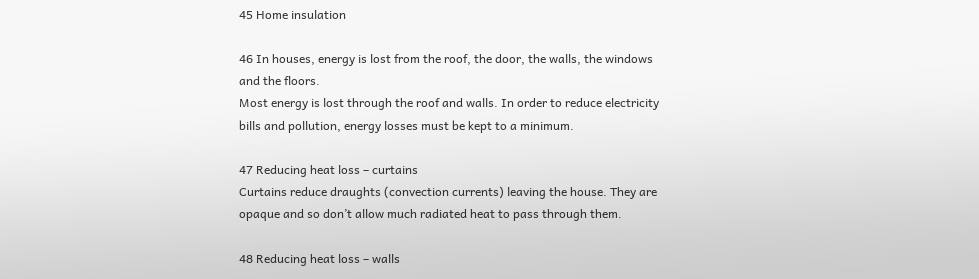45 Home insulation

46 In houses, energy is lost from the roof, the door, the walls, the windows and the floors.
Most energy is lost through the roof and walls. In order to reduce electricity bills and pollution, energy losses must be kept to a minimum.

47 Reducing heat loss – curtains
Curtains reduce draughts (convection currents) leaving the house. They are opaque and so don’t allow much radiated heat to pass through them.

48 Reducing heat loss – walls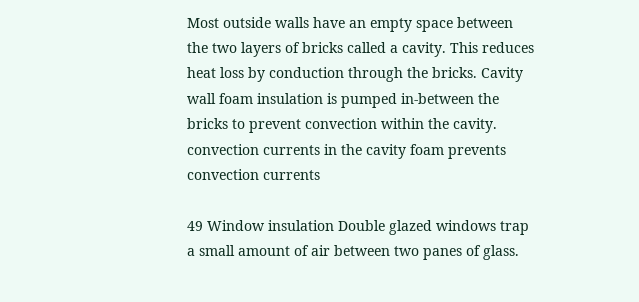Most outside walls have an empty space between the two layers of bricks called a cavity. This reduces heat loss by conduction through the bricks. Cavity wall foam insulation is pumped in-between the bricks to prevent convection within the cavity. convection currents in the cavity foam prevents convection currents

49 Window insulation Double glazed windows trap a small amount of air between two panes of glass.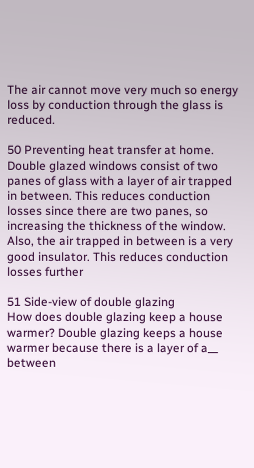The air cannot move very much so energy loss by conduction through the glass is reduced.

50 Preventing heat transfer at home.
Double glazed windows consist of two panes of glass with a layer of air trapped in between. This reduces conduction losses since there are two panes, so increasing the thickness of the window. Also, the air trapped in between is a very good insulator. This reduces conduction losses further

51 Side-view of double glazing
How does double glazing keep a house warmer? Double glazing keeps a house warmer because there is a layer of a__ between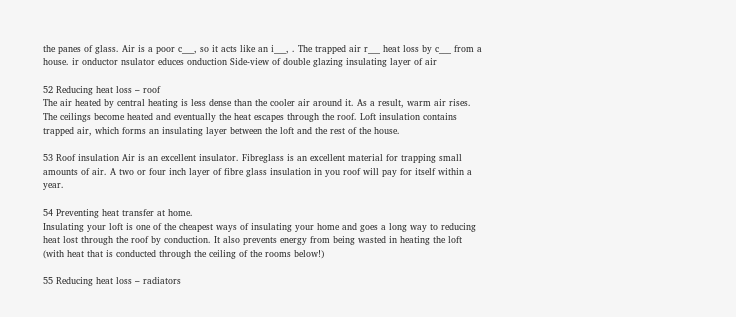the panes of glass. Air is a poor c___, so it acts like an i___, . The trapped air r___ heat loss by c___ from a house. ir onductor nsulator educes onduction Side-view of double glazing insulating layer of air

52 Reducing heat loss – roof
The air heated by central heating is less dense than the cooler air around it. As a result, warm air rises. The ceilings become heated and eventually the heat escapes through the roof. Loft insulation contains trapped air, which forms an insulating layer between the loft and the rest of the house.

53 Roof insulation Air is an excellent insulator. Fibreglass is an excellent material for trapping small amounts of air. A two or four inch layer of fibre glass insulation in you roof will pay for itself within a year.

54 Preventing heat transfer at home.
Insulating your loft is one of the cheapest ways of insulating your home and goes a long way to reducing heat lost through the roof by conduction. It also prevents energy from being wasted in heating the loft (with heat that is conducted through the ceiling of the rooms below!)

55 Reducing heat loss – radiators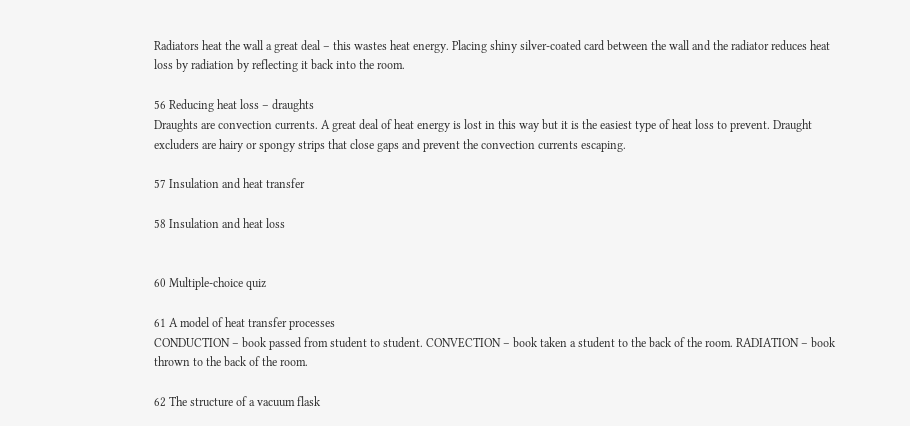Radiators heat the wall a great deal – this wastes heat energy. Placing shiny silver-coated card between the wall and the radiator reduces heat loss by radiation by reflecting it back into the room.

56 Reducing heat loss – draughts
Draughts are convection currents. A great deal of heat energy is lost in this way but it is the easiest type of heat loss to prevent. Draught excluders are hairy or spongy strips that close gaps and prevent the convection currents escaping.

57 Insulation and heat transfer

58 Insulation and heat loss


60 Multiple-choice quiz

61 A model of heat transfer processes
CONDUCTION – book passed from student to student. CONVECTION – book taken a student to the back of the room. RADIATION – book thrown to the back of the room.

62 The structure of a vacuum flask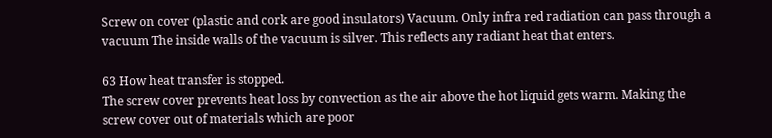Screw on cover (plastic and cork are good insulators) Vacuum. Only infra red radiation can pass through a vacuum The inside walls of the vacuum is silver. This reflects any radiant heat that enters.

63 How heat transfer is stopped.
The screw cover prevents heat loss by convection as the air above the hot liquid gets warm. Making the screw cover out of materials which are poor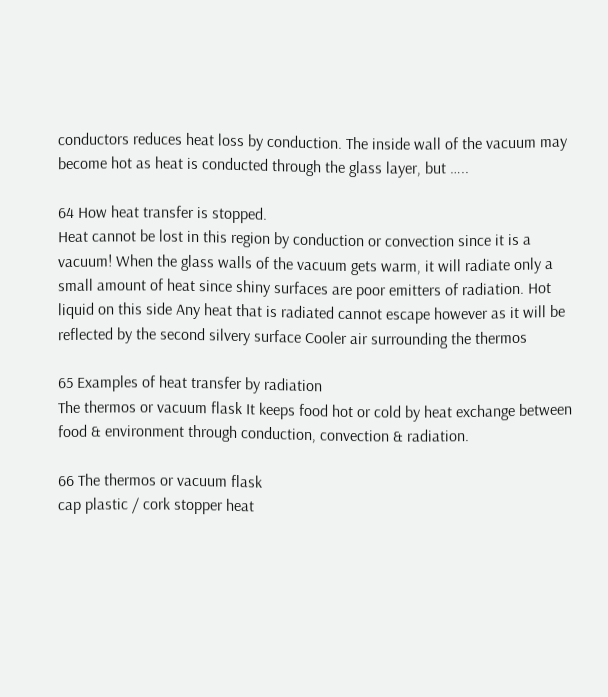conductors reduces heat loss by conduction. The inside wall of the vacuum may become hot as heat is conducted through the glass layer, but …..

64 How heat transfer is stopped.
Heat cannot be lost in this region by conduction or convection since it is a vacuum! When the glass walls of the vacuum gets warm, it will radiate only a small amount of heat since shiny surfaces are poor emitters of radiation. Hot liquid on this side Any heat that is radiated cannot escape however as it will be reflected by the second silvery surface Cooler air surrounding the thermos

65 Examples of heat transfer by radiation
The thermos or vacuum flask It keeps food hot or cold by heat exchange between food & environment through conduction, convection & radiation.

66 The thermos or vacuum flask
cap plastic / cork stopper heat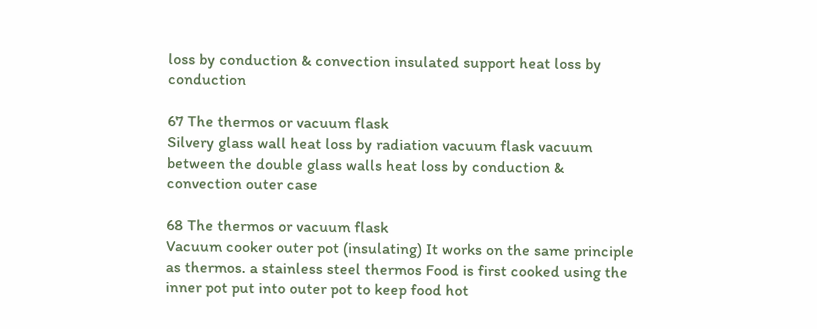loss by conduction & convection insulated support heat loss by conduction

67 The thermos or vacuum flask
Silvery glass wall heat loss by radiation vacuum flask vacuum between the double glass walls heat loss by conduction & convection outer case

68 The thermos or vacuum flask
Vacuum cooker outer pot (insulating) It works on the same principle as thermos. a stainless steel thermos Food is first cooked using the inner pot put into outer pot to keep food hot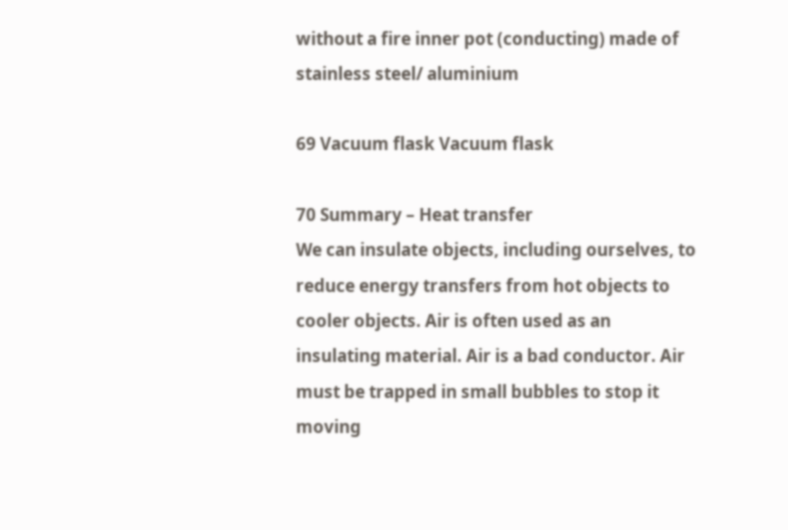without a fire inner pot (conducting) made of stainless steel/ aluminium

69 Vacuum flask Vacuum flask

70 Summary – Heat transfer
We can insulate objects, including ourselves, to reduce energy transfers from hot objects to cooler objects. Air is often used as an insulating material. Air is a bad conductor. Air must be trapped in small bubbles to stop it moving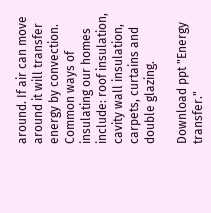around. If air can move around it will transfer energy by convection. Common ways of insulating our homes include: roof insulation, cavity wall insulation, carpets, curtains and double glazing.

Download ppt "Energy transfer."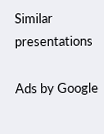Similar presentations

Ads by Google